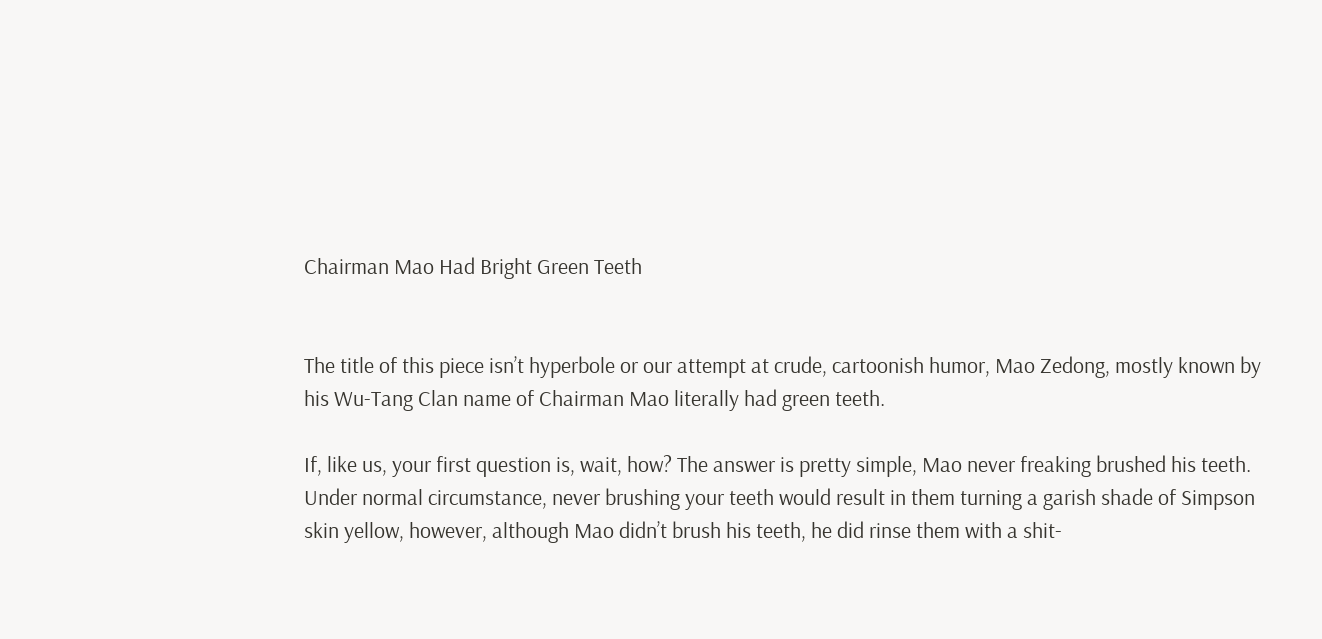Chairman Mao Had Bright Green Teeth


The title of this piece isn’t hyperbole or our attempt at crude, cartoonish humor, Mao Zedong, mostly known by his Wu-Tang Clan name of Chairman Mao literally had green teeth.

If, like us, your first question is, wait, how? The answer is pretty simple, Mao never freaking brushed his teeth. Under normal circumstance, never brushing your teeth would result in them turning a garish shade of Simpson skin yellow, however, although Mao didn’t brush his teeth, he did rinse them with a shit-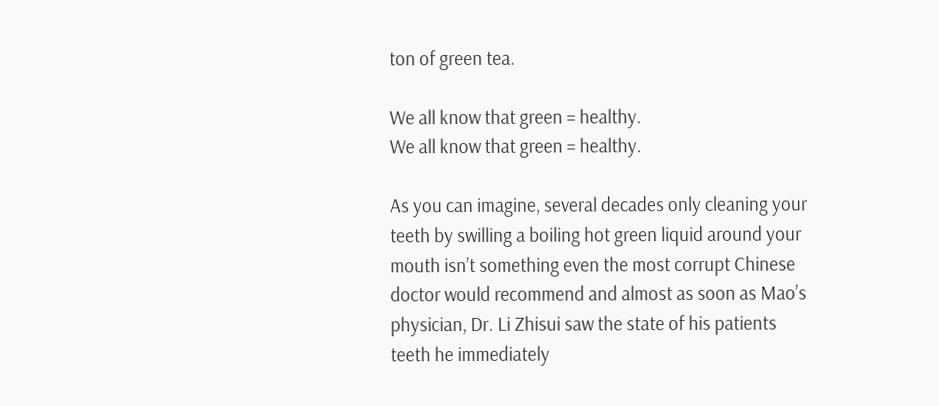ton of green tea.

We all know that green = healthy.
We all know that green = healthy.

As you can imagine, several decades only cleaning your teeth by swilling a boiling hot green liquid around your mouth isn’t something even the most corrupt Chinese doctor would recommend and almost as soon as Mao’s physician, Dr. Li Zhisui saw the state of his patients teeth he immediately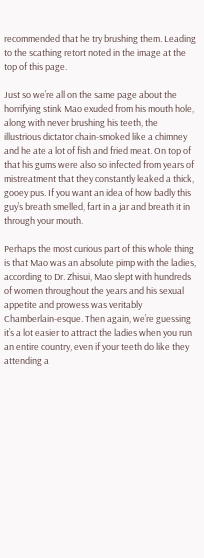recommended that he try brushing them. Leading to the scathing retort noted in the image at the top of this page.

Just so we’re all on the same page about the horrifying stink Mao exuded from his mouth hole, along with never brushing his teeth, the illustrious dictator chain-smoked like a chimney and he ate a lot of fish and fried meat. On top of that his gums were also so infected from years of mistreatment that they constantly leaked a thick, gooey pus. If you want an idea of how badly this guy’s breath smelled, fart in a jar and breath it in through your mouth.

Perhaps the most curious part of this whole thing is that Mao was an absolute pimp with the ladies, according to Dr. Zhisui, Mao slept with hundreds of women throughout the years and his sexual appetite and prowess was veritably Chamberlain-esque. Then again, we’re guessing it’s a lot easier to attract the ladies when you run an entire country, even if your teeth do like they attending a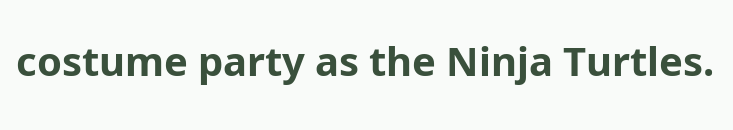costume party as the Ninja Turtles.